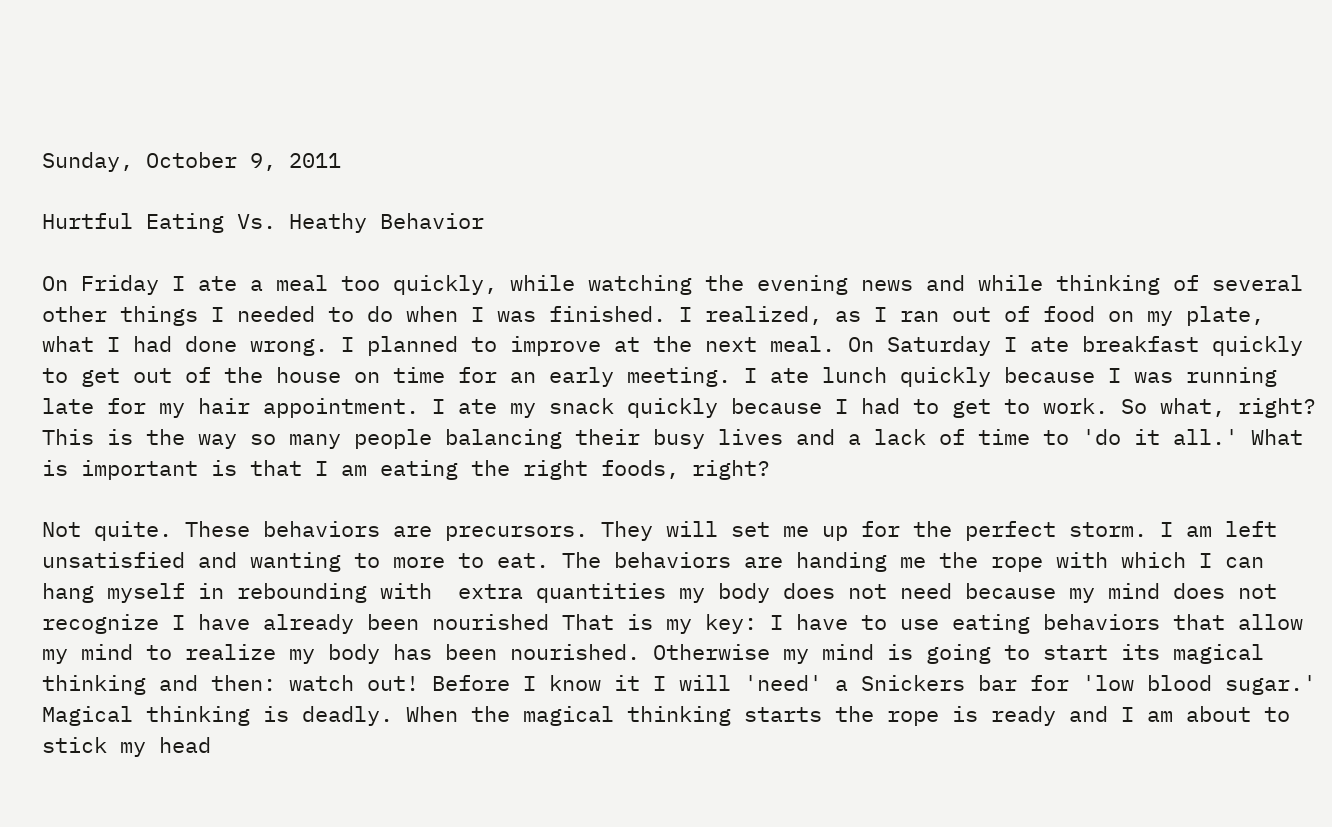Sunday, October 9, 2011

Hurtful Eating Vs. Heathy Behavior

On Friday I ate a meal too quickly, while watching the evening news and while thinking of several other things I needed to do when I was finished. I realized, as I ran out of food on my plate, what I had done wrong. I planned to improve at the next meal. On Saturday I ate breakfast quickly to get out of the house on time for an early meeting. I ate lunch quickly because I was running late for my hair appointment. I ate my snack quickly because I had to get to work. So what, right? This is the way so many people balancing their busy lives and a lack of time to 'do it all.' What is important is that I am eating the right foods, right?

Not quite. These behaviors are precursors. They will set me up for the perfect storm. I am left unsatisfied and wanting to more to eat. The behaviors are handing me the rope with which I can hang myself in rebounding with  extra quantities my body does not need because my mind does not recognize I have already been nourished That is my key: I have to use eating behaviors that allow my mind to realize my body has been nourished. Otherwise my mind is going to start its magical thinking and then: watch out! Before I know it I will 'need' a Snickers bar for 'low blood sugar.' Magical thinking is deadly. When the magical thinking starts the rope is ready and I am about to stick my head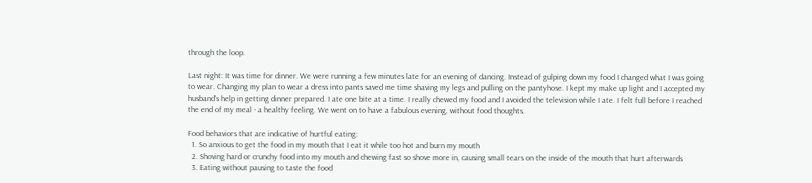through the loop.

Last night: It was time for dinner. We were running a few minutes late for an evening of dancing. Instead of gulping down my food I changed what I was going to wear. Changing my plan to wear a dress into pants saved me time shaving my legs and pulling on the pantyhose. I kept my make up light and I accepted my husband's help in getting dinner prepared. I ate one bite at a time. I really chewed my food and I avoided the television while I ate. I felt full before I reached the end of my meal - a healthy feeling. We went on to have a fabulous evening, without food thoughts.

Food behaviors that are indicative of hurtful eating:
  1. So anxious to get the food in my mouth that I eat it while too hot and burn my mouth
  2. Shoving hard or crunchy food into my mouth and chewing fast so shove more in, causing small tears on the inside of the mouth that hurt afterwards
  3. Eating without pausing to taste the food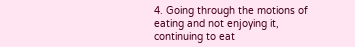4. Going through the motions of eating and not enjoying it, continuing to eat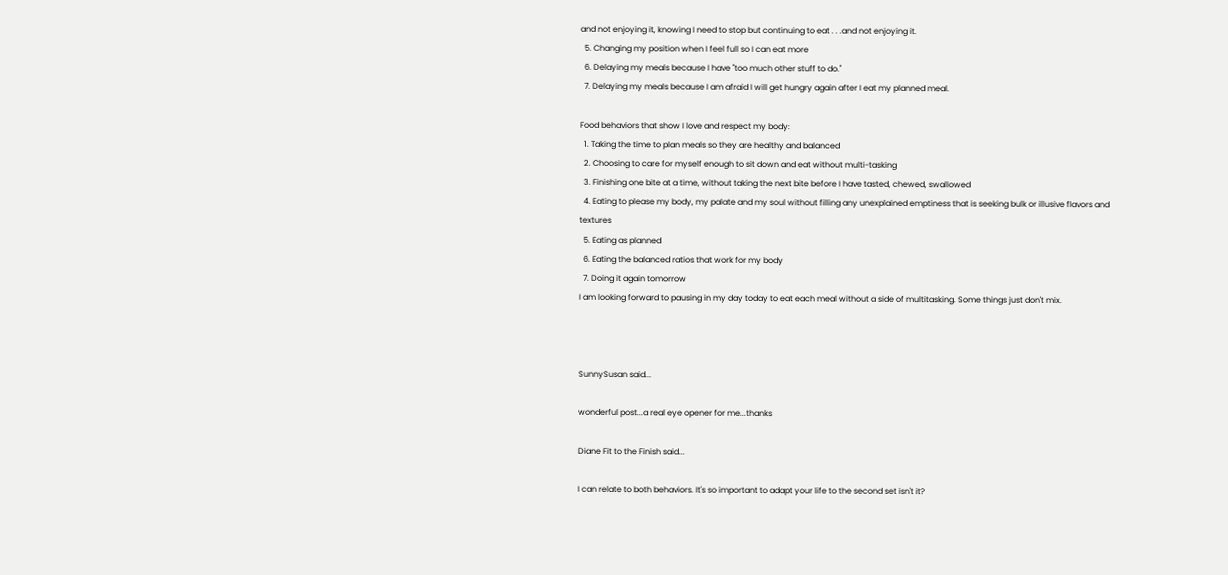and not enjoying it, knowing I need to stop but continuing to eat . . .and not enjoying it.
  5. Changing my position when I feel full so I can eat more
  6. Delaying my meals because I have "too much other stuff to do."
  7. Delaying my meals because I am afraid I will get hungry again after I eat my planned meal.

Food behaviors that show I love and respect my body:
  1. Taking the time to plan meals so they are healthy and balanced
  2. Choosing to care for myself enough to sit down and eat without multi-tasking
  3. Finishing one bite at a time, without taking the next bite before I have tasted, chewed, swallowed
  4. Eating to please my body, my palate and my soul without filling any unexplained emptiness that is seeking bulk or illusive flavors and textures
  5. Eating as planned
  6. Eating the balanced ratios that work for my body
  7. Doing it again tomorrow
I am looking forward to pausing in my day today to eat each meal without a side of multitasking. Some things just don't mix.



SunnySusan said...

wonderful post...a real eye opener for me...thanks

Diane Fit to the Finish said...

I can relate to both behaviors. It's so important to adapt your life to the second set isn't it?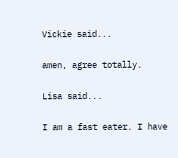Vickie said...

amen, agree totally.

Lisa said...

I am a fast eater. I have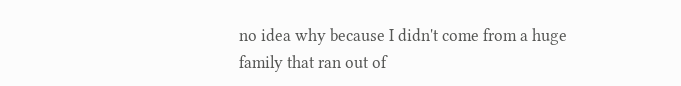no idea why because I didn't come from a huge family that ran out of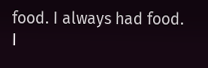food. I always had food. I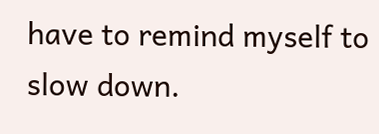have to remind myself to slow down.